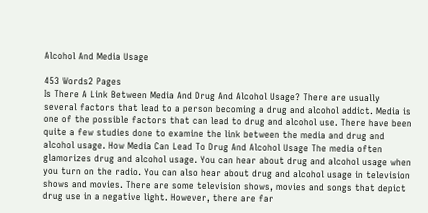Alcohol And Media Usage

453 Words2 Pages
Is There A Link Between Media And Drug And Alcohol Usage? There are usually several factors that lead to a person becoming a drug and alcohol addict. Media is one of the possible factors that can lead to drug and alcohol use. There have been quite a few studies done to examine the link between the media and drug and alcohol usage. How Media Can Lead To Drug And Alcohol Usage The media often glamorizes drug and alcohol usage. You can hear about drug and alcohol usage when you turn on the radio. You can also hear about drug and alcohol usage in television shows and movies. There are some television shows, movies and songs that depict drug use in a negative light. However, there are far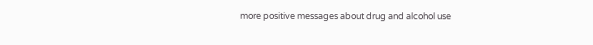more positive messages about drug and alcohol use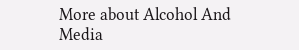More about Alcohol And Media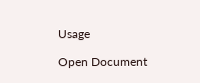Usage

Open Document